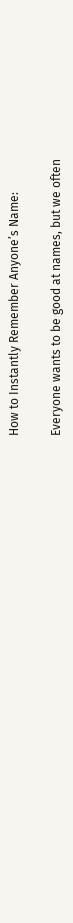How to Instantly Remember Anyone’s Name:

Everyone wants to be good at names, but we often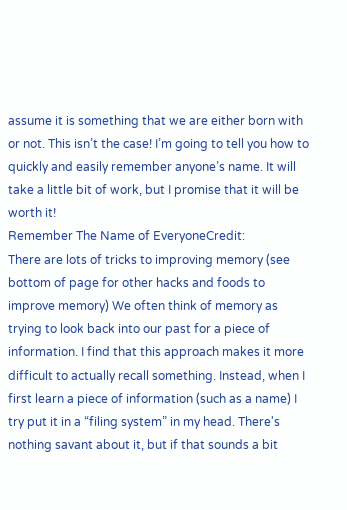assume it is something that we are either born with or not. This isn’t the case! I’m going to tell you how to quickly and easily remember anyone’s name. It will take a little bit of work, but I promise that it will be worth it!
Remember The Name of EveryoneCredit:
There are lots of tricks to improving memory (see bottom of page for other hacks and foods to improve memory) We often think of memory as trying to look back into our past for a piece of information. I find that this approach makes it more difficult to actually recall something. Instead, when I first learn a piece of information (such as a name) I try put it in a “filing system” in my head. There's nothing savant about it, but if that sounds a bit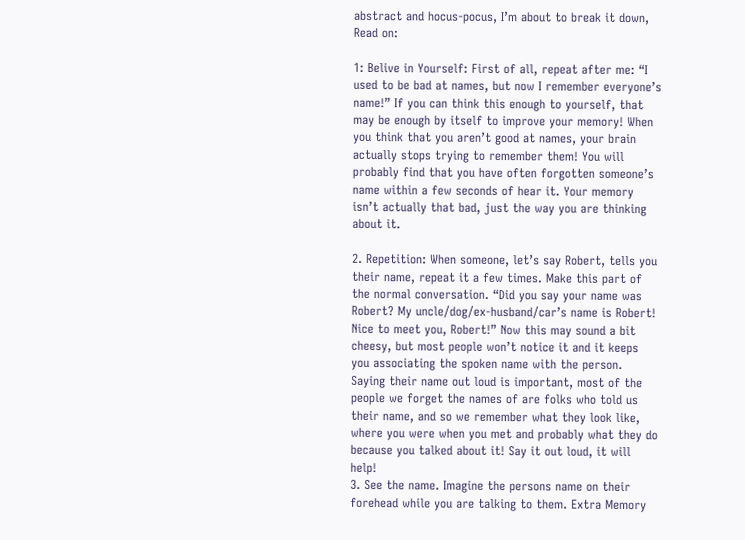abstract and hocus-pocus, I’m about to break it down, Read on:

1: Belive in Yourself: First of all, repeat after me: “I used to be bad at names, but now I remember everyone’s name!” If you can think this enough to yourself, that may be enough by itself to improve your memory! When you think that you aren’t good at names, your brain actually stops trying to remember them! You will probably find that you have often forgotten someone’s name within a few seconds of hear it. Your memory isn’t actually that bad, just the way you are thinking about it.

2. Repetition: When someone, let’s say Robert, tells you their name, repeat it a few times. Make this part of the normal conversation. “Did you say your name was Robert? My uncle/dog/ex-husband/car’s name is Robert! Nice to meet you, Robert!” Now this may sound a bit cheesy, but most people won’t notice it and it keeps you associating the spoken name with the person.  Saying their name out loud is important, most of the people we forget the names of are folks who told us their name, and so we remember what they look like, where you were when you met and probably what they do because you talked about it! Say it out loud, it will help!
3. See the name. Imagine the persons name on their forehead while you are talking to them. Extra Memory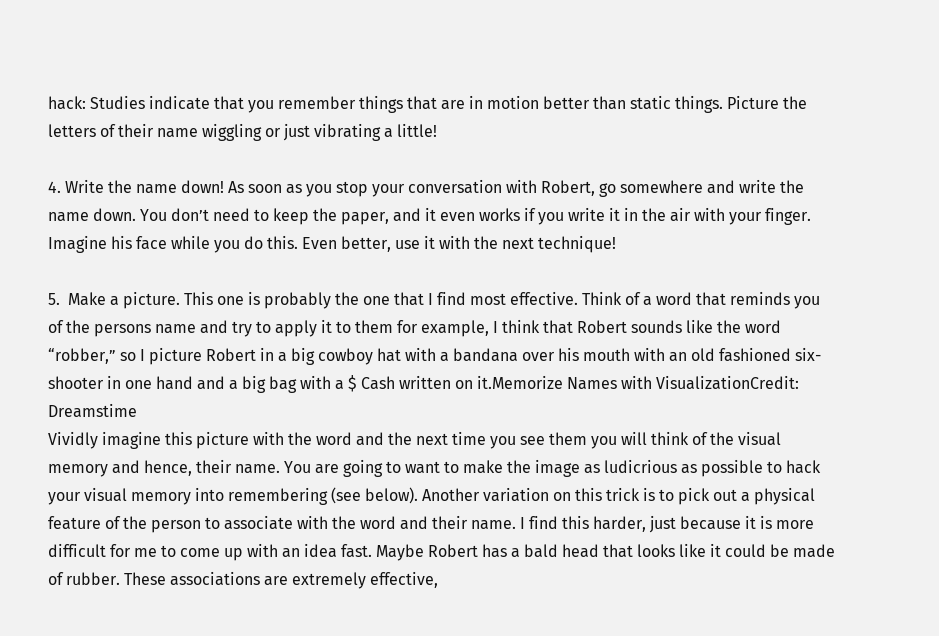hack: Studies indicate that you remember things that are in motion better than static things. Picture the letters of their name wiggling or just vibrating a little!

4. Write the name down! As soon as you stop your conversation with Robert, go somewhere and write the name down. You don’t need to keep the paper, and it even works if you write it in the air with your finger. Imagine his face while you do this. Even better, use it with the next technique!

5.  Make a picture. This one is probably the one that I find most effective. Think of a word that reminds you of the persons name and try to apply it to them for example, I think that Robert sounds like the word “robber,” so I picture Robert in a big cowboy hat with a bandana over his mouth with an old fashioned six-shooter in one hand and a big bag with a $ Cash written on it.Memorize Names with VisualizationCredit: Dreamstime
Vividly imagine this picture with the word and the next time you see them you will think of the visual memory and hence, their name. You are going to want to make the image as ludicrious as possible to hack your visual memory into remembering (see below). Another variation on this trick is to pick out a physical feature of the person to associate with the word and their name. I find this harder, just because it is more difficult for me to come up with an idea fast. Maybe Robert has a bald head that looks like it could be made of rubber. These associations are extremely effective,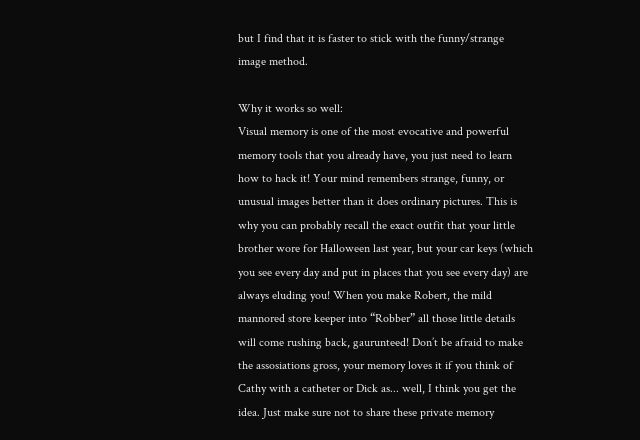but I find that it is faster to stick with the funny/strange image method.

Why it works so well:
Visual memory is one of the most evocative and powerful memory tools that you already have, you just need to learn how to hack it! Your mind remembers strange, funny, or unusual images better than it does ordinary pictures. This is why you can probably recall the exact outfit that your little brother wore for Halloween last year, but your car keys (which you see every day and put in places that you see every day) are always eluding you! When you make Robert, the mild mannored store keeper into “Robber” all those little details will come rushing back, gaurunteed! Don’t be afraid to make the assosiations gross, your memory loves it if you think of Cathy with a catheter or Dick as... well, I think you get the idea. Just make sure not to share these private memory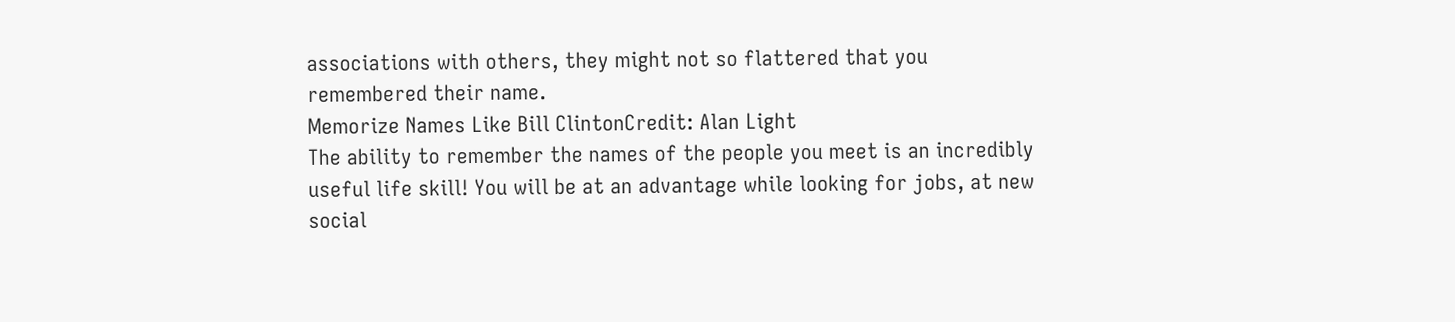associations with others, they might not so flattered that you remembered their name.
Memorize Names Like Bill ClintonCredit: Alan Light
The ability to remember the names of the people you meet is an incredibly useful life skill! You will be at an advantage while looking for jobs, at new social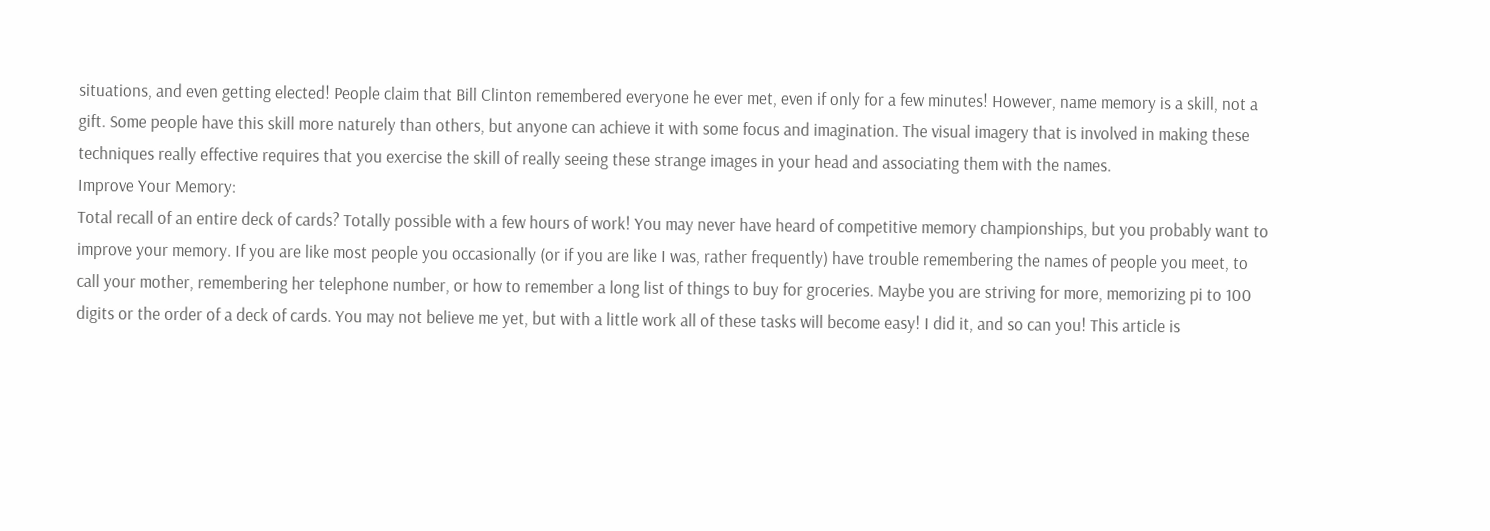situations, and even getting elected! People claim that Bill Clinton remembered everyone he ever met, even if only for a few minutes! However, name memory is a skill, not a gift. Some people have this skill more naturely than others, but anyone can achieve it with some focus and imagination. The visual imagery that is involved in making these techniques really effective requires that you exercise the skill of really seeing these strange images in your head and associating them with the names.
Improve Your Memory:
Total recall of an entire deck of cards? Totally possible with a few hours of work! You may never have heard of competitive memory championships, but you probably want to improve your memory. If you are like most people you occasionally (or if you are like I was, rather frequently) have trouble remembering the names of people you meet, to call your mother, remembering her telephone number, or how to remember a long list of things to buy for groceries. Maybe you are striving for more, memorizing pi to 100 digits or the order of a deck of cards. You may not believe me yet, but with a little work all of these tasks will become easy! I did it, and so can you! This article is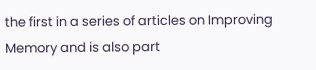the first in a series of articles on Improving Memory and is also part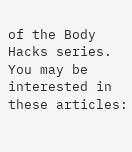of the Body Hacks series.
You may be interested in these articles: